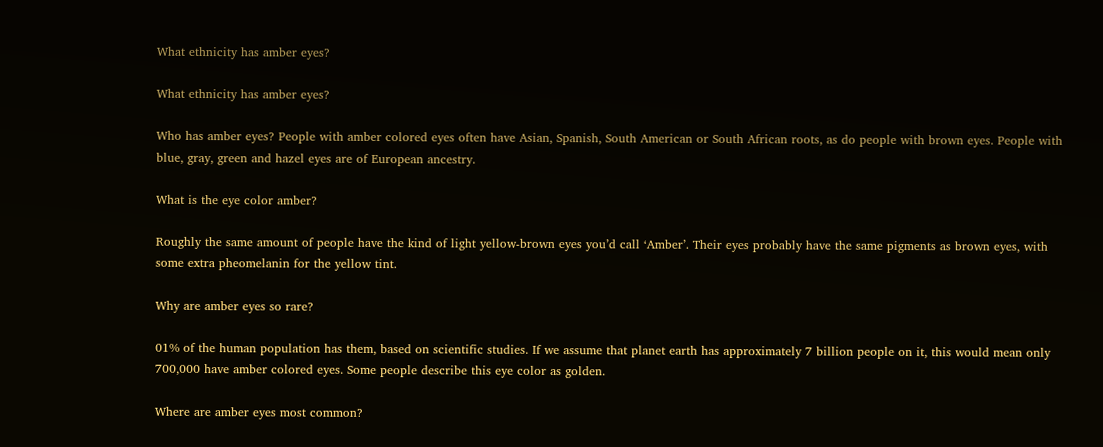What ethnicity has amber eyes?

What ethnicity has amber eyes?

Who has amber eyes? People with amber colored eyes often have Asian, Spanish, South American or South African roots, as do people with brown eyes. People with blue, gray, green and hazel eyes are of European ancestry.

What is the eye color amber?

Roughly the same amount of people have the kind of light yellow-brown eyes you’d call ‘Amber’. Their eyes probably have the same pigments as brown eyes, with some extra pheomelanin for the yellow tint.

Why are amber eyes so rare?

01% of the human population has them, based on scientific studies. If we assume that planet earth has approximately 7 billion people on it, this would mean only 700,000 have amber colored eyes. Some people describe this eye color as golden.

Where are amber eyes most common?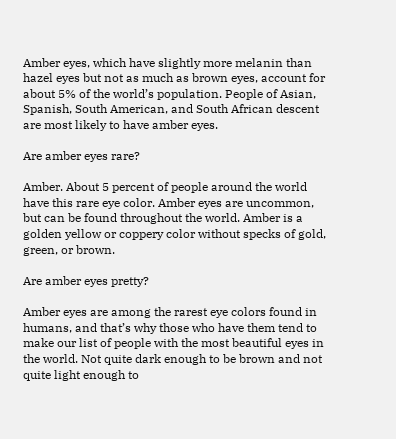Amber eyes, which have slightly more melanin than hazel eyes but not as much as brown eyes, account for about 5% of the world’s population. People of Asian, Spanish, South American, and South African descent are most likely to have amber eyes.

Are amber eyes rare?

Amber. About 5 percent of people around the world have this rare eye color. Amber eyes are uncommon, but can be found throughout the world. Amber is a golden yellow or coppery color without specks of gold, green, or brown.

Are amber eyes pretty?

Amber eyes are among the rarest eye colors found in humans, and that’s why those who have them tend to make our list of people with the most beautiful eyes in the world. Not quite dark enough to be brown and not quite light enough to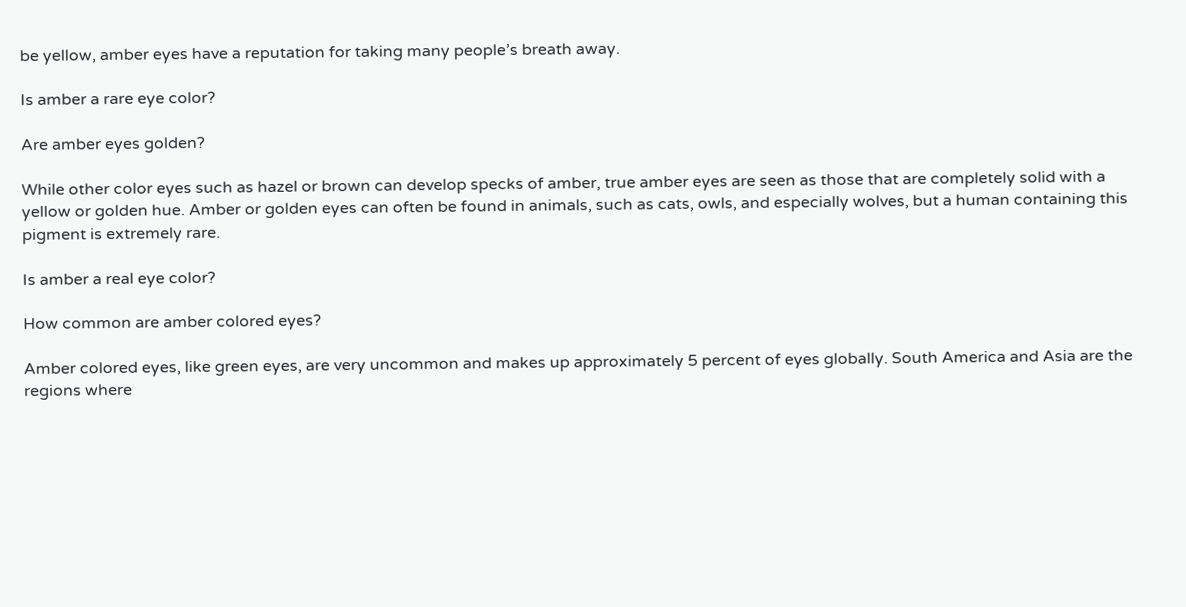be yellow, amber eyes have a reputation for taking many people’s breath away.

Is amber a rare eye color?

Are amber eyes golden?

While other color eyes such as hazel or brown can develop specks of amber, true amber eyes are seen as those that are completely solid with a yellow or golden hue. Amber or golden eyes can often be found in animals, such as cats, owls, and especially wolves, but a human containing this pigment is extremely rare.

Is amber a real eye color?

How common are amber colored eyes?

Amber colored eyes, like green eyes, are very uncommon and makes up approximately 5 percent of eyes globally. South America and Asia are the regions where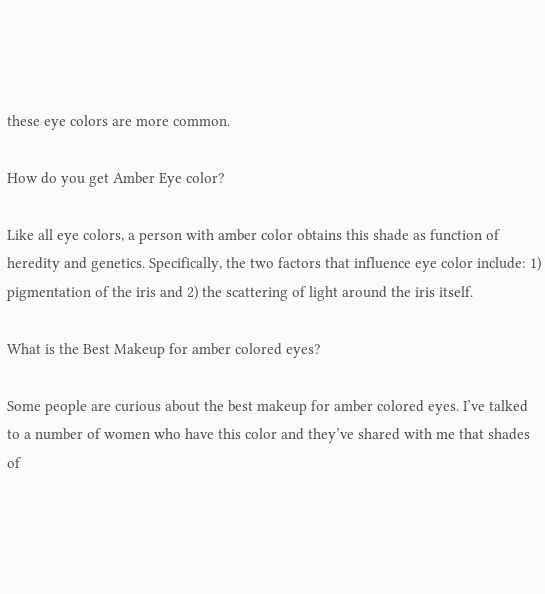these eye colors are more common.

How do you get Amber Eye color?

Like all eye colors, a person with amber color obtains this shade as function of heredity and genetics. Specifically, the two factors that influence eye color include: 1) pigmentation of the iris and 2) the scattering of light around the iris itself.

What is the Best Makeup for amber colored eyes?

Some people are curious about the best makeup for amber colored eyes. I’ve talked to a number of women who have this color and they’ve shared with me that shades of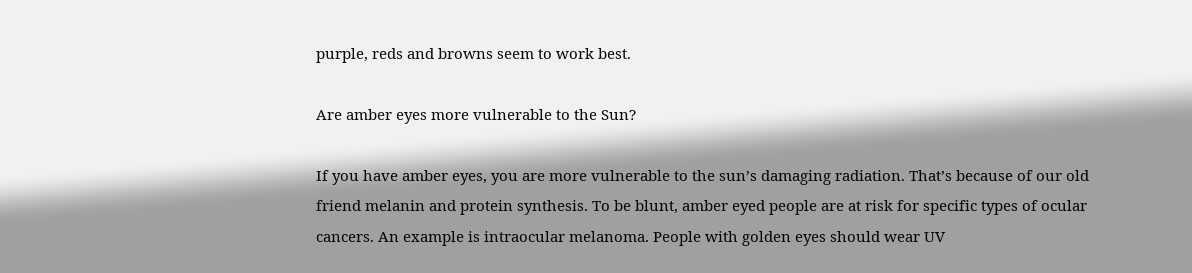purple, reds and browns seem to work best.

Are amber eyes more vulnerable to the Sun?

If you have amber eyes, you are more vulnerable to the sun’s damaging radiation. That’s because of our old friend melanin and protein synthesis. To be blunt, amber eyed people are at risk for specific types of ocular cancers. An example is intraocular melanoma. People with golden eyes should wear UV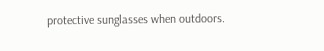protective sunglasses when outdoors.